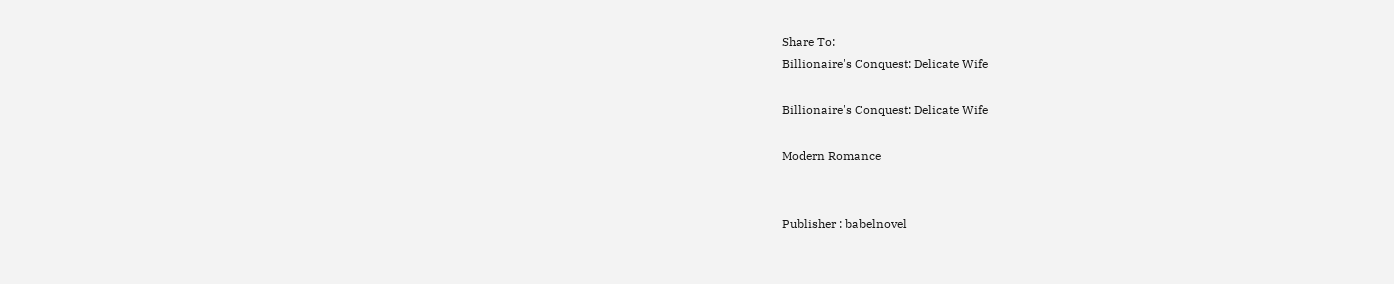Share To:
Billionaire's Conquest: Delicate Wife

Billionaire's Conquest: Delicate Wife

Modern Romance


Publisher : babelnovel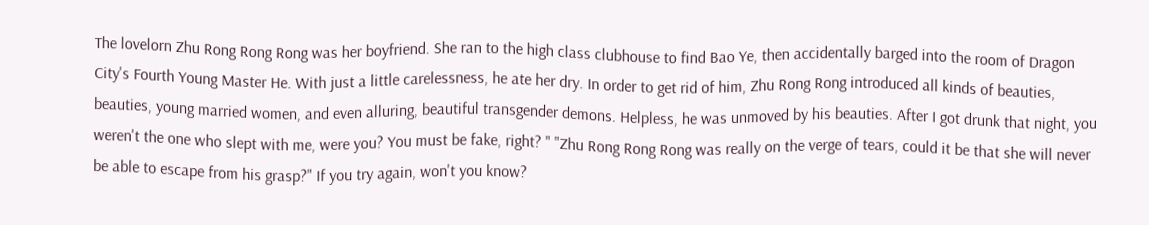The lovelorn Zhu Rong Rong Rong was her boyfriend. She ran to the high class clubhouse to find Bao Ye, then accidentally barged into the room of Dragon City's Fourth Young Master He. With just a little carelessness, he ate her dry. In order to get rid of him, Zhu Rong Rong introduced all kinds of beauties, beauties, young married women, and even alluring, beautiful transgender demons. Helpless, he was unmoved by his beauties. After I got drunk that night, you weren't the one who slept with me, were you? You must be fake, right? " "Zhu Rong Rong Rong was really on the verge of tears, could it be that she will never be able to escape from his grasp?" If you try again, won't you know?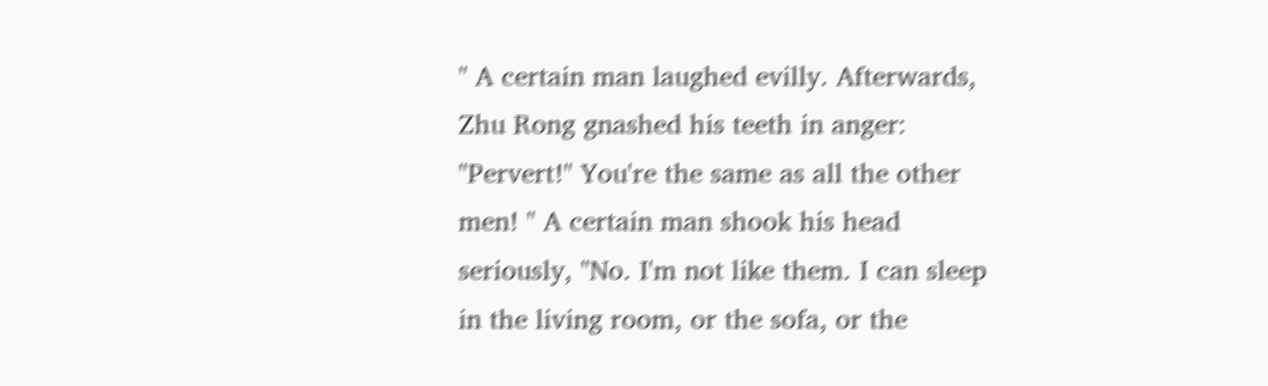" A certain man laughed evilly. Afterwards, Zhu Rong gnashed his teeth in anger: "Pervert!" You're the same as all the other men! " A certain man shook his head seriously, "No. I'm not like them. I can sleep in the living room, or the sofa, or the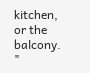kitchen, or the balcony. "